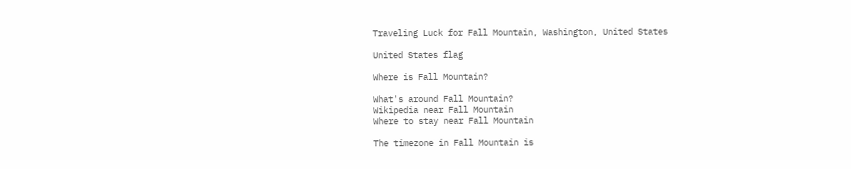Traveling Luck for Fall Mountain, Washington, United States

United States flag

Where is Fall Mountain?

What's around Fall Mountain?
Wikipedia near Fall Mountain
Where to stay near Fall Mountain

The timezone in Fall Mountain is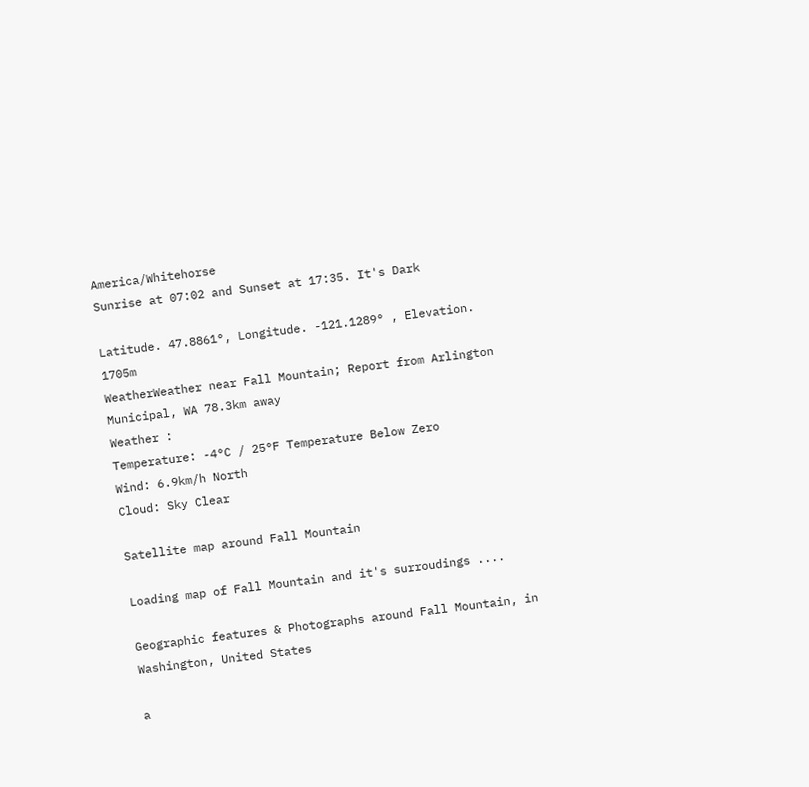America/Whitehorse
Sunrise at 07:02 and Sunset at 17:35. It's Dark

Latitude. 47.8861°, Longitude. -121.1289° , Elevation. 1705m
WeatherWeather near Fall Mountain; Report from Arlington Municipal, WA 78.3km away
Weather :
Temperature: -4°C / 25°F Temperature Below Zero
Wind: 6.9km/h North
Cloud: Sky Clear

Satellite map around Fall Mountain

Loading map of Fall Mountain and it's surroudings ....

Geographic features & Photographs around Fall Mountain, in Washington, United States

a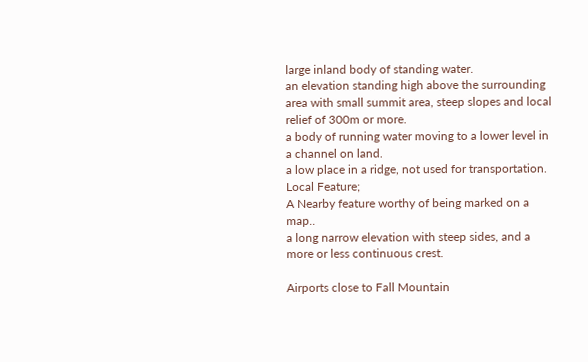large inland body of standing water.
an elevation standing high above the surrounding area with small summit area, steep slopes and local relief of 300m or more.
a body of running water moving to a lower level in a channel on land.
a low place in a ridge, not used for transportation.
Local Feature;
A Nearby feature worthy of being marked on a map..
a long narrow elevation with steep sides, and a more or less continuous crest.

Airports close to Fall Mountain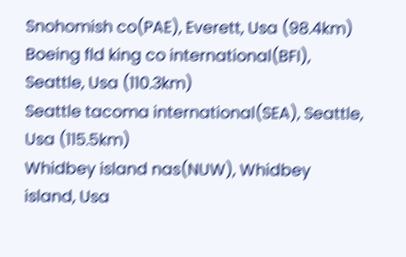Snohomish co(PAE), Everett, Usa (98.4km)
Boeing fld king co international(BFI), Seattle, Usa (110.3km)
Seattle tacoma international(SEA), Seattle, Usa (115.5km)
Whidbey island nas(NUW), Whidbey island, Usa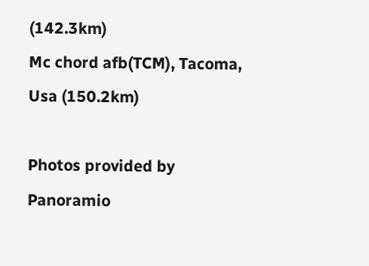(142.3km)
Mc chord afb(TCM), Tacoma, Usa (150.2km)

Photos provided by Panoramio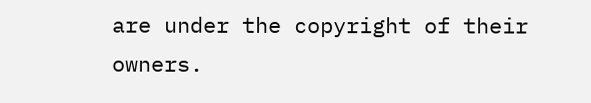are under the copyright of their owners.